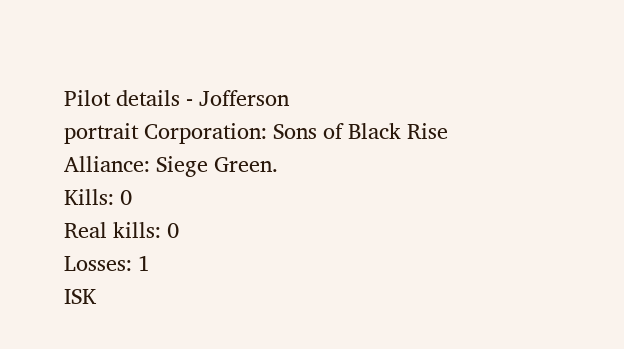Pilot details - Jofferson
portrait Corporation: Sons of Black Rise
Alliance: Siege Green.
Kills: 0
Real kills: 0
Losses: 1
ISK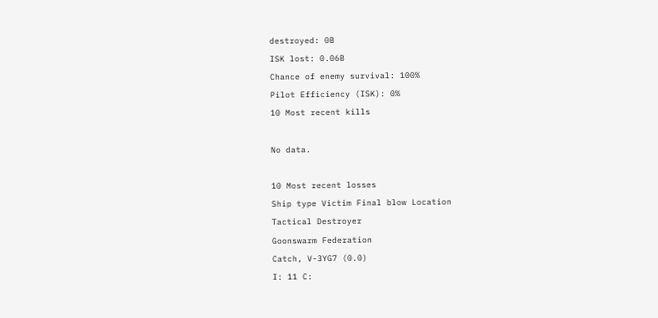destroyed: 0B
ISK lost: 0.06B
Chance of enemy survival: 100%
Pilot Efficiency (ISK): 0%
10 Most recent kills

No data.

10 Most recent losses
Ship type Victim Final blow Location
Tactical Destroyer
Goonswarm Federation
Catch, V-3YG7 (0.0)
I: 11 C: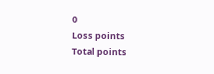0
Loss points
Total points